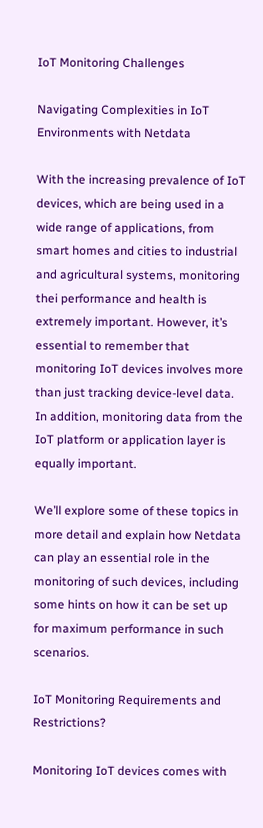IoT Monitoring Challenges

Navigating Complexities in IoT Environments with Netdata

With the increasing prevalence of IoT devices, which are being used in a wide range of applications, from smart homes and cities to industrial and agricultural systems, monitoring thei performance and health is extremely important. However, it’s essential to remember that monitoring IoT devices involves more than just tracking device-level data. In addition, monitoring data from the IoT platform or application layer is equally important.

We’ll explore some of these topics in more detail and explain how Netdata can play an essential role in the monitoring of such devices, including some hints on how it can be set up for maximum performance in such scenarios.

IoT Monitoring Requirements and Restrictions?

Monitoring IoT devices comes with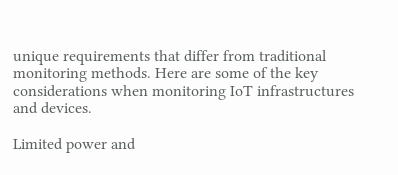unique requirements that differ from traditional monitoring methods. Here are some of the key considerations when monitoring IoT infrastructures and devices.

Limited power and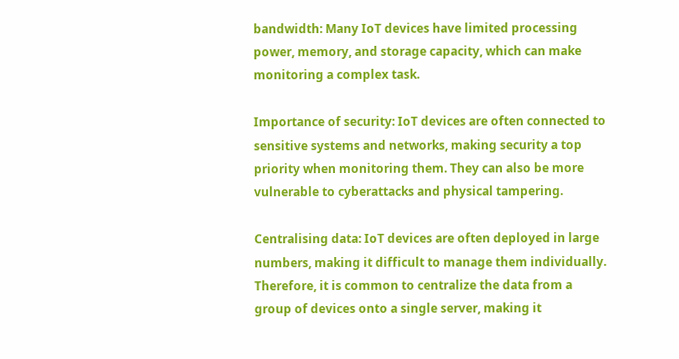bandwidth: Many IoT devices have limited processing power, memory, and storage capacity, which can make monitoring a complex task.

Importance of security: IoT devices are often connected to sensitive systems and networks, making security a top priority when monitoring them. They can also be more vulnerable to cyberattacks and physical tampering.

Centralising data: IoT devices are often deployed in large numbers, making it difficult to manage them individually. Therefore, it is common to centralize the data from a group of devices onto a single server, making it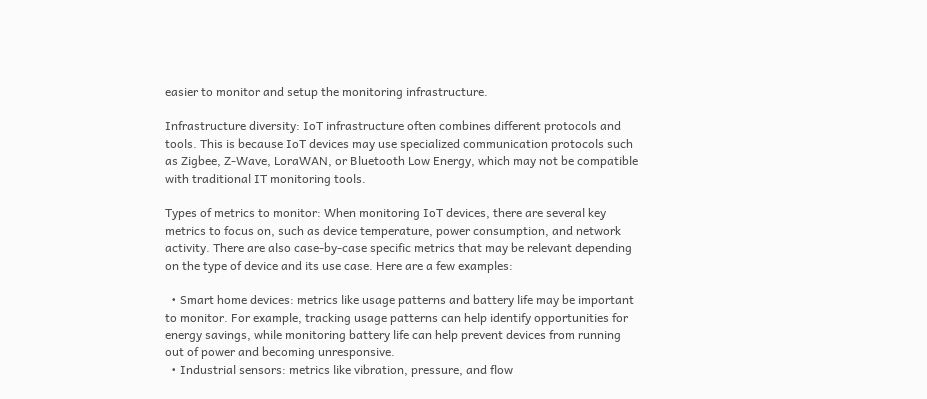easier to monitor and setup the monitoring infrastructure.

Infrastructure diversity: IoT infrastructure often combines different protocols and tools. This is because IoT devices may use specialized communication protocols such as Zigbee, Z-Wave, LoraWAN, or Bluetooth Low Energy, which may not be compatible with traditional IT monitoring tools.

Types of metrics to monitor: When monitoring IoT devices, there are several key metrics to focus on, such as device temperature, power consumption, and network activity. There are also case-by-case specific metrics that may be relevant depending on the type of device and its use case. Here are a few examples:

  • Smart home devices: metrics like usage patterns and battery life may be important to monitor. For example, tracking usage patterns can help identify opportunities for energy savings, while monitoring battery life can help prevent devices from running out of power and becoming unresponsive.
  • Industrial sensors: metrics like vibration, pressure, and flow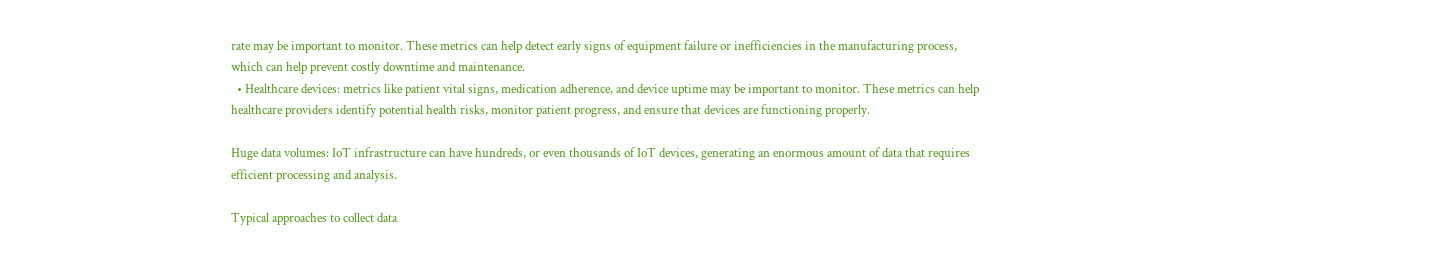rate may be important to monitor. These metrics can help detect early signs of equipment failure or inefficiencies in the manufacturing process, which can help prevent costly downtime and maintenance.
  • Healthcare devices: metrics like patient vital signs, medication adherence, and device uptime may be important to monitor. These metrics can help healthcare providers identify potential health risks, monitor patient progress, and ensure that devices are functioning properly.

Huge data volumes: IoT infrastructure can have hundreds, or even thousands of IoT devices, generating an enormous amount of data that requires efficient processing and analysis.

Typical approaches to collect data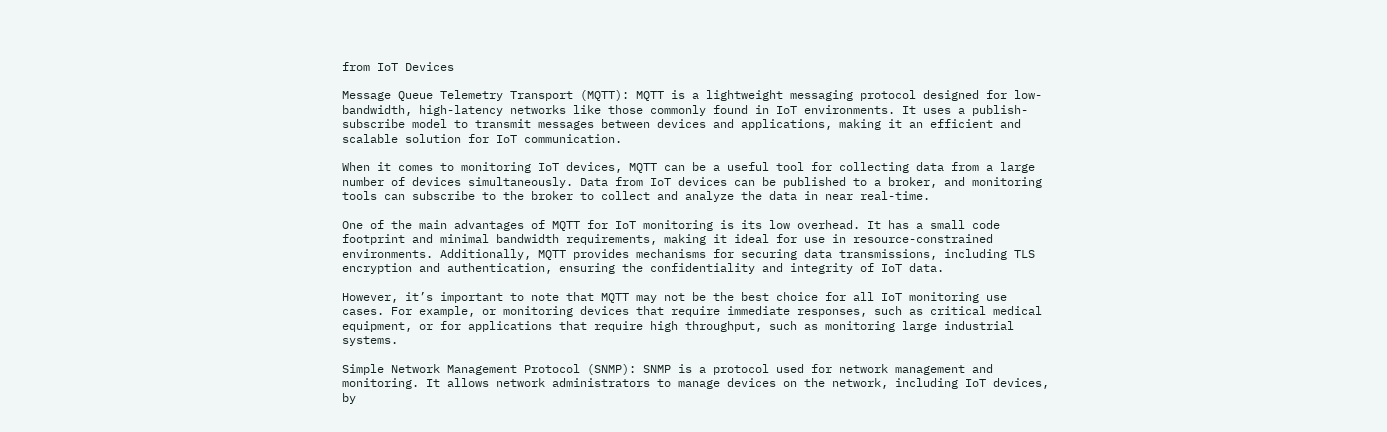from IoT Devices

Message Queue Telemetry Transport (MQTT): MQTT is a lightweight messaging protocol designed for low-bandwidth, high-latency networks like those commonly found in IoT environments. It uses a publish-subscribe model to transmit messages between devices and applications, making it an efficient and scalable solution for IoT communication.

When it comes to monitoring IoT devices, MQTT can be a useful tool for collecting data from a large number of devices simultaneously. Data from IoT devices can be published to a broker, and monitoring tools can subscribe to the broker to collect and analyze the data in near real-time.

One of the main advantages of MQTT for IoT monitoring is its low overhead. It has a small code footprint and minimal bandwidth requirements, making it ideal for use in resource-constrained environments. Additionally, MQTT provides mechanisms for securing data transmissions, including TLS encryption and authentication, ensuring the confidentiality and integrity of IoT data.

However, it’s important to note that MQTT may not be the best choice for all IoT monitoring use cases. For example, or monitoring devices that require immediate responses, such as critical medical equipment, or for applications that require high throughput, such as monitoring large industrial systems.

Simple Network Management Protocol (SNMP): SNMP is a protocol used for network management and monitoring. It allows network administrators to manage devices on the network, including IoT devices, by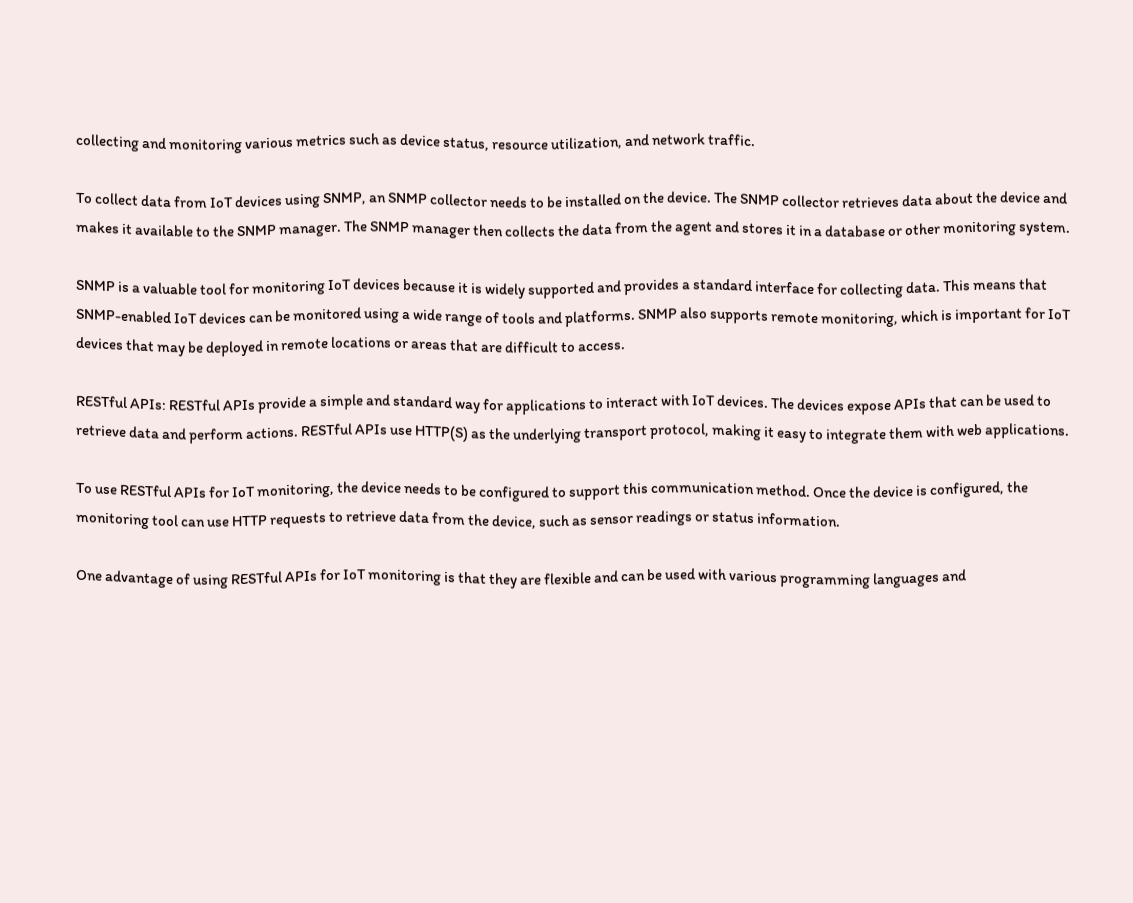collecting and monitoring various metrics such as device status, resource utilization, and network traffic.

To collect data from IoT devices using SNMP, an SNMP collector needs to be installed on the device. The SNMP collector retrieves data about the device and makes it available to the SNMP manager. The SNMP manager then collects the data from the agent and stores it in a database or other monitoring system.

SNMP is a valuable tool for monitoring IoT devices because it is widely supported and provides a standard interface for collecting data. This means that SNMP-enabled IoT devices can be monitored using a wide range of tools and platforms. SNMP also supports remote monitoring, which is important for IoT devices that may be deployed in remote locations or areas that are difficult to access.

RESTful APIs: RESTful APIs provide a simple and standard way for applications to interact with IoT devices. The devices expose APIs that can be used to retrieve data and perform actions. RESTful APIs use HTTP(S) as the underlying transport protocol, making it easy to integrate them with web applications.

To use RESTful APIs for IoT monitoring, the device needs to be configured to support this communication method. Once the device is configured, the monitoring tool can use HTTP requests to retrieve data from the device, such as sensor readings or status information.

One advantage of using RESTful APIs for IoT monitoring is that they are flexible and can be used with various programming languages and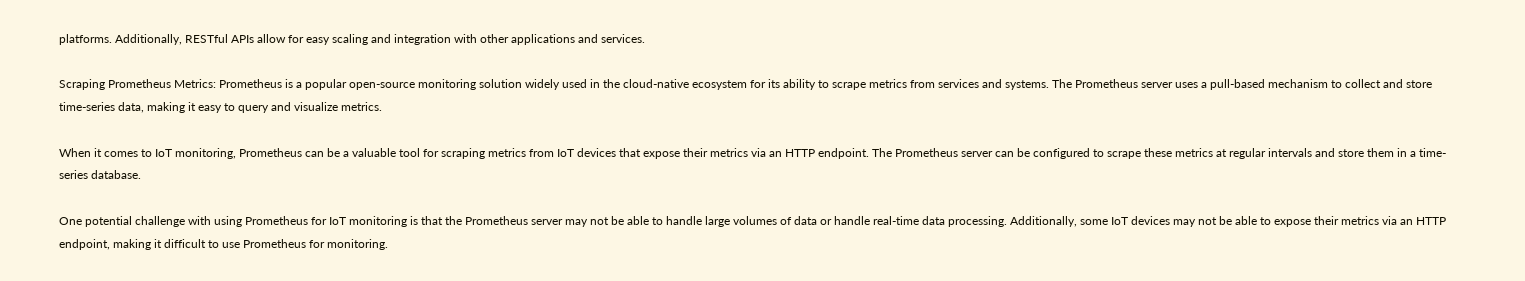platforms. Additionally, RESTful APIs allow for easy scaling and integration with other applications and services.

Scraping Prometheus Metrics: Prometheus is a popular open-source monitoring solution widely used in the cloud-native ecosystem for its ability to scrape metrics from services and systems. The Prometheus server uses a pull-based mechanism to collect and store time-series data, making it easy to query and visualize metrics.

When it comes to IoT monitoring, Prometheus can be a valuable tool for scraping metrics from IoT devices that expose their metrics via an HTTP endpoint. The Prometheus server can be configured to scrape these metrics at regular intervals and store them in a time-series database.

One potential challenge with using Prometheus for IoT monitoring is that the Prometheus server may not be able to handle large volumes of data or handle real-time data processing. Additionally, some IoT devices may not be able to expose their metrics via an HTTP endpoint, making it difficult to use Prometheus for monitoring.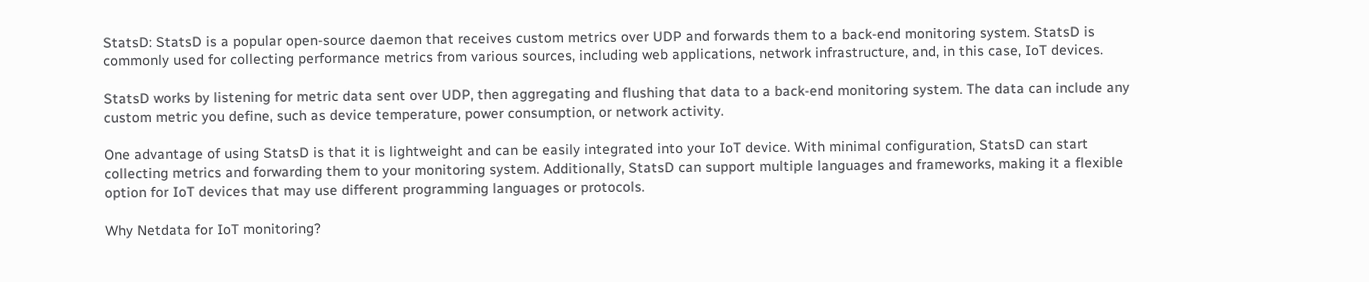StatsD: StatsD is a popular open-source daemon that receives custom metrics over UDP and forwards them to a back-end monitoring system. StatsD is commonly used for collecting performance metrics from various sources, including web applications, network infrastructure, and, in this case, IoT devices.

StatsD works by listening for metric data sent over UDP, then aggregating and flushing that data to a back-end monitoring system. The data can include any custom metric you define, such as device temperature, power consumption, or network activity.

One advantage of using StatsD is that it is lightweight and can be easily integrated into your IoT device. With minimal configuration, StatsD can start collecting metrics and forwarding them to your monitoring system. Additionally, StatsD can support multiple languages and frameworks, making it a flexible option for IoT devices that may use different programming languages or protocols.

Why Netdata for IoT monitoring?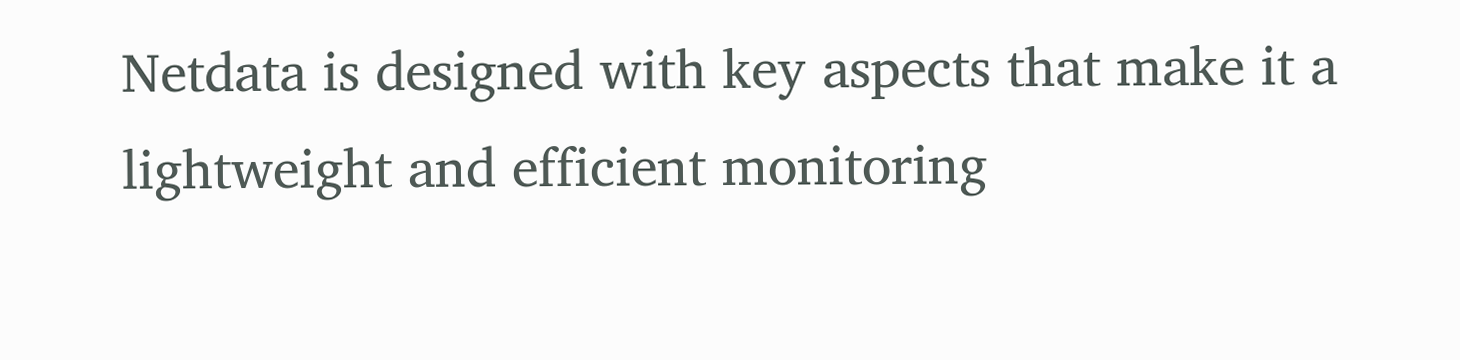Netdata is designed with key aspects that make it a lightweight and efficient monitoring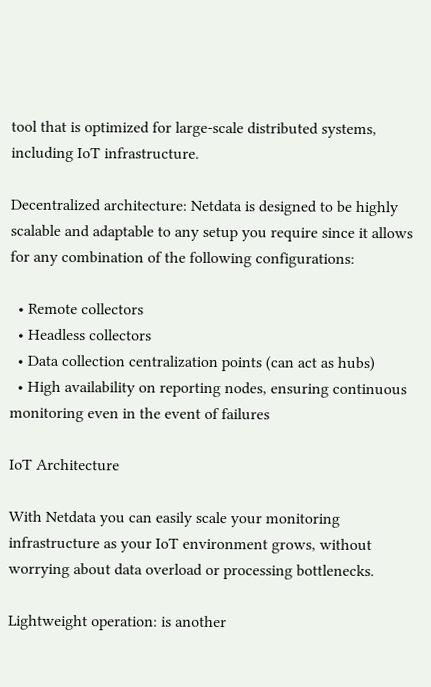tool that is optimized for large-scale distributed systems, including IoT infrastructure.

Decentralized architecture: Netdata is designed to be highly scalable and adaptable to any setup you require since it allows for any combination of the following configurations:

  • Remote collectors
  • Headless collectors
  • Data collection centralization points (can act as hubs)
  • High availability on reporting nodes, ensuring continuous monitoring even in the event of failures

IoT Architecture

With Netdata you can easily scale your monitoring infrastructure as your IoT environment grows, without worrying about data overload or processing bottlenecks.

Lightweight operation: is another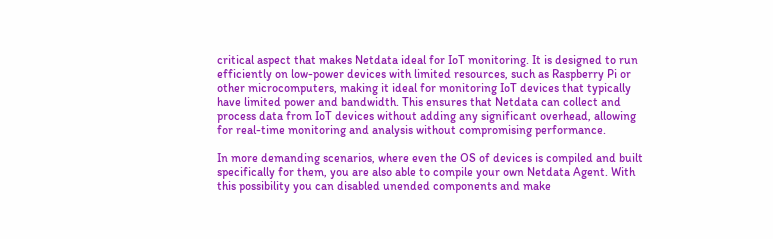critical aspect that makes Netdata ideal for IoT monitoring. It is designed to run efficiently on low-power devices with limited resources, such as Raspberry Pi or other microcomputers, making it ideal for monitoring IoT devices that typically have limited power and bandwidth. This ensures that Netdata can collect and process data from IoT devices without adding any significant overhead, allowing for real-time monitoring and analysis without compromising performance.

In more demanding scenarios, where even the OS of devices is compiled and built specifically for them, you are also able to compile your own Netdata Agent. With this possibility you can disabled unended components and make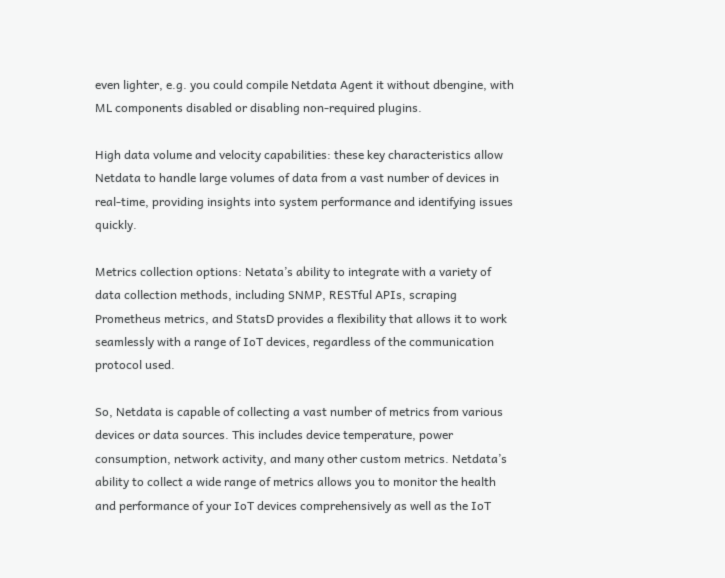even lighter, e.g. you could compile Netdata Agent it without dbengine, with ML components disabled or disabling non-required plugins.

High data volume and velocity capabilities: these key characteristics allow Netdata to handle large volumes of data from a vast number of devices in real-time, providing insights into system performance and identifying issues quickly.

Metrics collection options: Netata’s ability to integrate with a variety of data collection methods, including SNMP, RESTful APIs, scraping Prometheus metrics, and StatsD provides a flexibility that allows it to work seamlessly with a range of IoT devices, regardless of the communication protocol used.

So, Netdata is capable of collecting a vast number of metrics from various devices or data sources. This includes device temperature, power consumption, network activity, and many other custom metrics. Netdata’s ability to collect a wide range of metrics allows you to monitor the health and performance of your IoT devices comprehensively as well as the IoT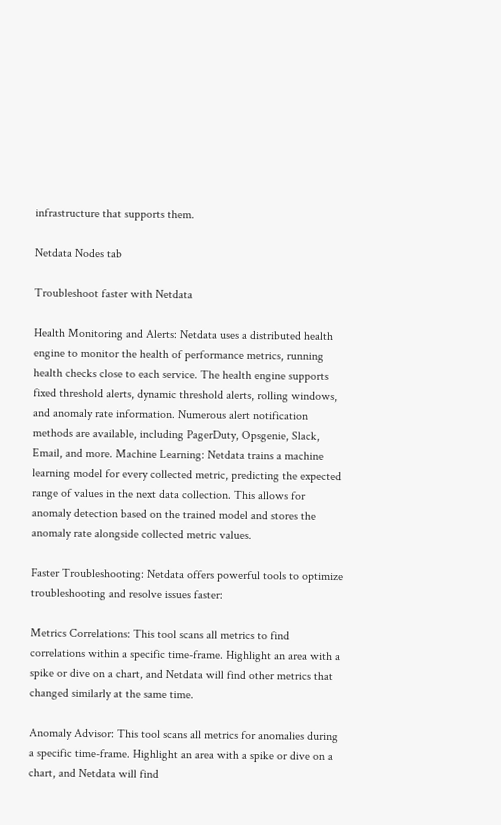infrastructure that supports them.

Netdata Nodes tab

Troubleshoot faster with Netdata

Health Monitoring and Alerts: Netdata uses a distributed health engine to monitor the health of performance metrics, running health checks close to each service. The health engine supports fixed threshold alerts, dynamic threshold alerts, rolling windows, and anomaly rate information. Numerous alert notification methods are available, including PagerDuty, Opsgenie, Slack, Email, and more. Machine Learning: Netdata trains a machine learning model for every collected metric, predicting the expected range of values in the next data collection. This allows for anomaly detection based on the trained model and stores the anomaly rate alongside collected metric values.

Faster Troubleshooting: Netdata offers powerful tools to optimize troubleshooting and resolve issues faster:

Metrics Correlations: This tool scans all metrics to find correlations within a specific time-frame. Highlight an area with a spike or dive on a chart, and Netdata will find other metrics that changed similarly at the same time.

Anomaly Advisor: This tool scans all metrics for anomalies during a specific time-frame. Highlight an area with a spike or dive on a chart, and Netdata will find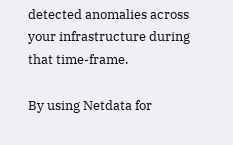detected anomalies across your infrastructure during that time-frame.

By using Netdata for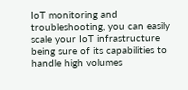IoT monitoring and troubleshooting, you can easily scale your IoT infrastructure being sure of its capabilities to handle high volumes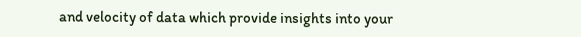and velocity of data which provide insights into your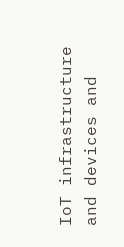IoT infrastructure and devices and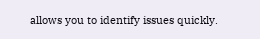allows you to identify issues quickly.